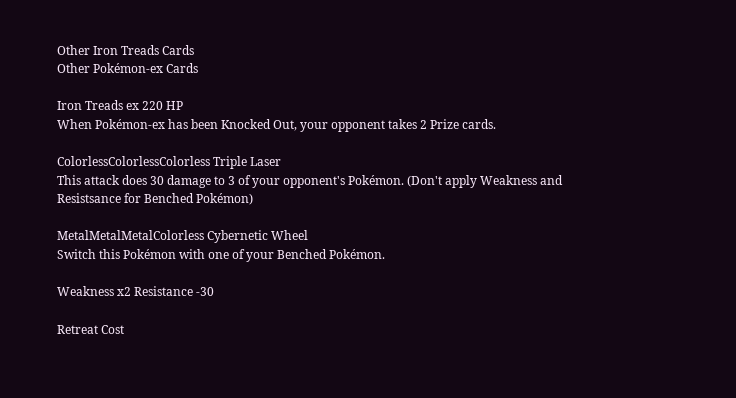Other Iron Treads Cards
Other Pokémon-ex Cards

Iron Treads ex 220 HP
When Pokémon-ex has been Knocked Out, your opponent takes 2 Prize cards.

ColorlessColorlessColorless Triple Laser
This attack does 30 damage to 3 of your opponent's Pokémon. (Don't apply Weakness and Resistsance for Benched Pokémon)

MetalMetalMetalColorless Cybernetic Wheel
Switch this Pokémon with one of your Benched Pokémon.

Weakness x2 Resistance -30

Retreat Cost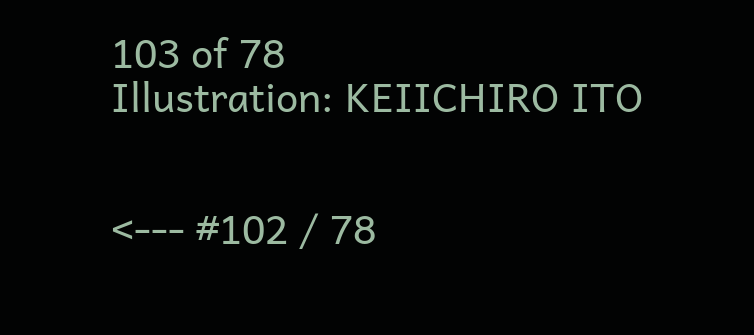103 of 78
Illustration: KEIICHIRO ITO


<--- #102 / 78